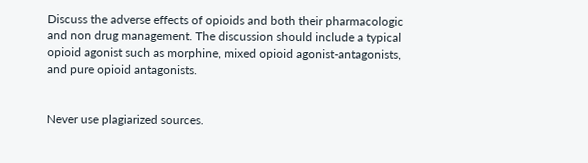Discuss the adverse effects of opioids and both their pharmacologic and non drug management. The discussion should include a typical opioid agonist such as morphine, mixed opioid agonist-antagonists, and pure opioid antagonists.


Never use plagiarized sources.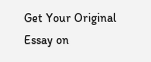Get Your Original Essay on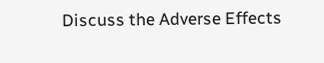Discuss the Adverse Effects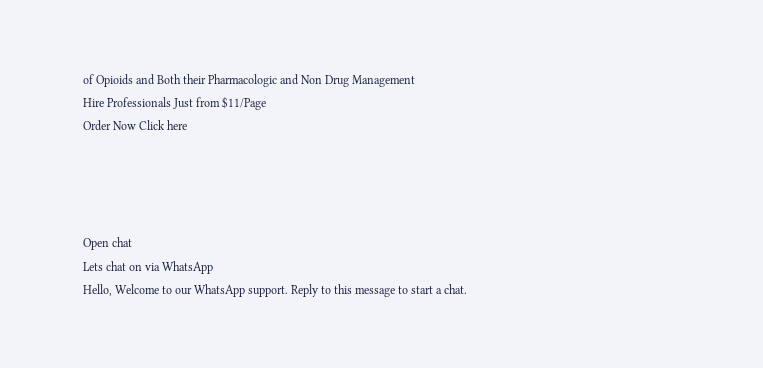of Opioids and Both their Pharmacologic and Non Drug Management
Hire Professionals Just from $11/Page
Order Now Click here




Open chat
Lets chat on via WhatsApp
Hello, Welcome to our WhatsApp support. Reply to this message to start a chat.